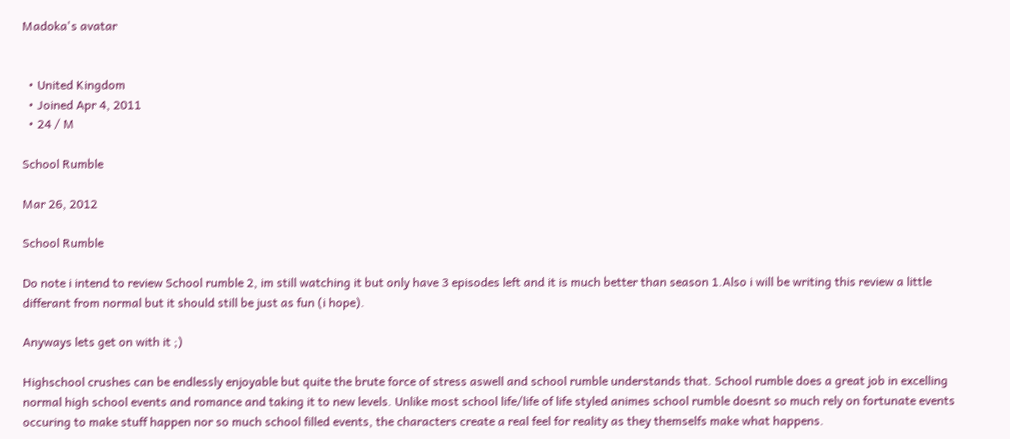Madoka's avatar


  • United Kingdom
  • Joined Apr 4, 2011
  • 24 / M

School Rumble

Mar 26, 2012

School Rumble

Do note i intend to review School rumble 2, im still watching it but only have 3 episodes left and it is much better than season 1.Also i will be writing this review a little differant from normal but it should still be just as fun (i hope).

Anyways lets get on with it ;)

Highschool crushes can be endlessly enjoyable but quite the brute force of stress aswell and school rumble understands that. School rumble does a great job in excelling normal high school events and romance and taking it to new levels. Unlike most school life/life of life styled animes school rumble doesnt so much rely on fortunate events occuring to make stuff happen nor so much school filled events, the characters create a real feel for reality as they themselfs make what happens.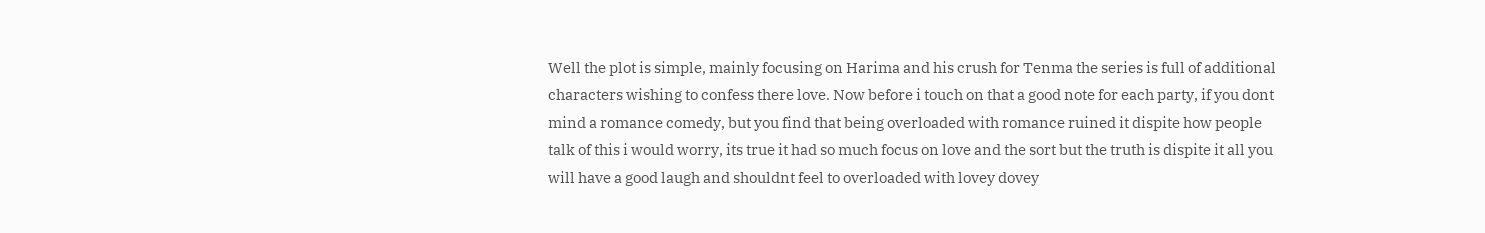Well the plot is simple, mainly focusing on Harima and his crush for Tenma the series is full of additional characters wishing to confess there love. Now before i touch on that a good note for each party, if you dont mind a romance comedy, but you find that being overloaded with romance ruined it dispite how people talk of this i would worry, its true it had so much focus on love and the sort but the truth is dispite it all you will have a good laugh and shouldnt feel to overloaded with lovey dovey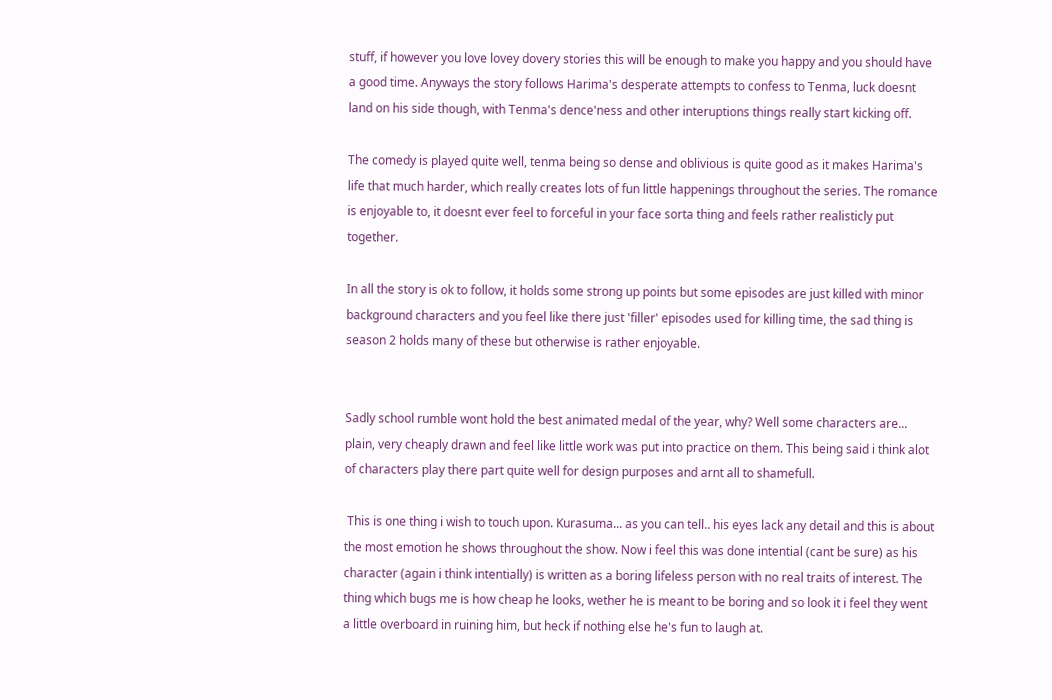stuff, if however you love lovey dovery stories this will be enough to make you happy and you should have a good time. Anyways the story follows Harima's desperate attempts to confess to Tenma, luck doesnt land on his side though, with Tenma's dence'ness and other interuptions things really start kicking off.

The comedy is played quite well, tenma being so dense and oblivious is quite good as it makes Harima's life that much harder, which really creates lots of fun little happenings throughout the series. The romance is enjoyable to, it doesnt ever feel to forceful in your face sorta thing and feels rather realisticly put together.

In all the story is ok to follow, it holds some strong up points but some episodes are just killed with minor background characters and you feel like there just 'filler' episodes used for killing time, the sad thing is season 2 holds many of these but otherwise is rather enjoyable.


Sadly school rumble wont hold the best animated medal of the year, why? Well some characters are... plain, very cheaply drawn and feel like little work was put into practice on them. This being said i think alot of characters play there part quite well for design purposes and arnt all to shamefull.

 This is one thing i wish to touch upon. Kurasuma... as you can tell.. his eyes lack any detail and this is about the most emotion he shows throughout the show. Now i feel this was done intential (cant be sure) as his character (again i think intentially) is written as a boring lifeless person with no real traits of interest. The thing which bugs me is how cheap he looks, wether he is meant to be boring and so look it i feel they went a little overboard in ruining him, but heck if nothing else he's fun to laugh at.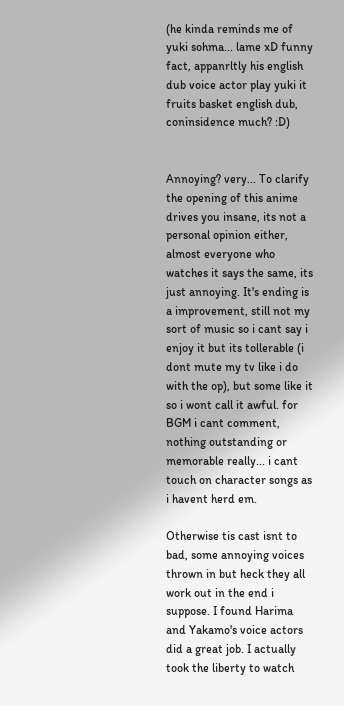(he kinda reminds me of yuki sohma... lame xD funny fact, appanrltly his english dub voice actor play yuki it fruits basket english dub, coninsidence much? :D)


Annoying? very... To clarify the opening of this anime drives you insane, its not a personal opinion either, almost everyone who watches it says the same, its just annoying. It's ending is a improvement, still not my sort of music so i cant say i enjoy it but its tollerable (i dont mute my tv like i do with the op), but some like it so i wont call it awful. for BGM i cant comment, nothing outstanding or memorable really... i cant touch on character songs as i havent herd em.

Otherwise tis cast isnt to bad, some annoying voices thrown in but heck they all work out in the end i suppose. I found Harima and Yakamo's voice actors did a great job. I actually took the liberty to watch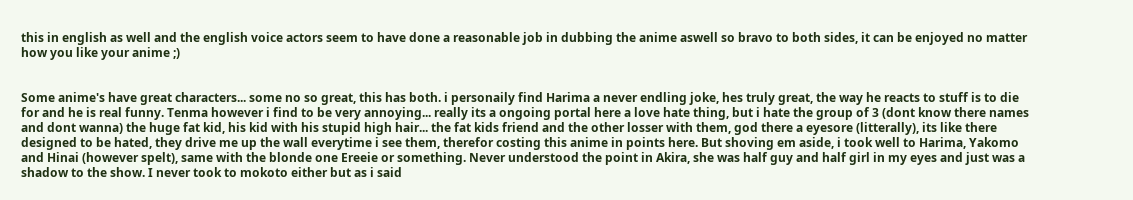this in english as well and the english voice actors seem to have done a reasonable job in dubbing the anime aswell so bravo to both sides, it can be enjoyed no matter how you like your anime ;)


Some anime's have great characters... some no so great, this has both. i personaily find Harima a never endling joke, hes truly great, the way he reacts to stuff is to die for and he is real funny. Tenma however i find to be very annoying... really its a ongoing portal here a love hate thing, but i hate the group of 3 (dont know there names and dont wanna) the huge fat kid, his kid with his stupid high hair... the fat kids friend and the other losser with them, god there a eyesore (litterally), its like there designed to be hated, they drive me up the wall everytime i see them, therefor costing this anime in points here. But shoving em aside, i took well to Harima, Yakomo and Hinai (however spelt), same with the blonde one Ereeie or something. Never understood the point in Akira, she was half guy and half girl in my eyes and just was a shadow to the show. I never took to mokoto either but as i said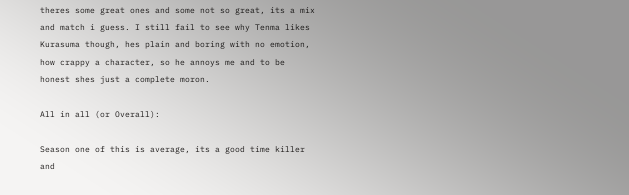theres some great ones and some not so great, its a mix and match i guess. I still fail to see why Tenma likes Kurasuma though, hes plain and boring with no emotion, how crappy a character, so he annoys me and to be honest shes just a complete moron.

All in all (or Overall):

Season one of this is average, its a good time killer and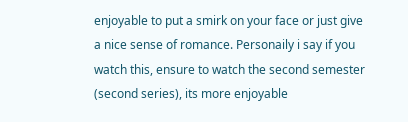enjoyable to put a smirk on your face or just give a nice sense of romance. Personaily i say if you watch this, ensure to watch the second semester (second series), its more enjoyable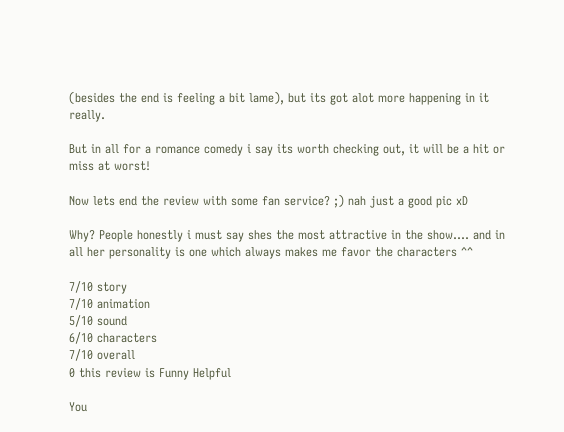(besides the end is feeling a bit lame), but its got alot more happening in it really.

But in all for a romance comedy i say its worth checking out, it will be a hit or miss at worst!

Now lets end the review with some fan service? ;) nah just a good pic xD

Why? People honestly i must say shes the most attractive in the show.... and in all her personality is one which always makes me favor the characters ^^

7/10 story
7/10 animation
5/10 sound
6/10 characters
7/10 overall
0 this review is Funny Helpful

You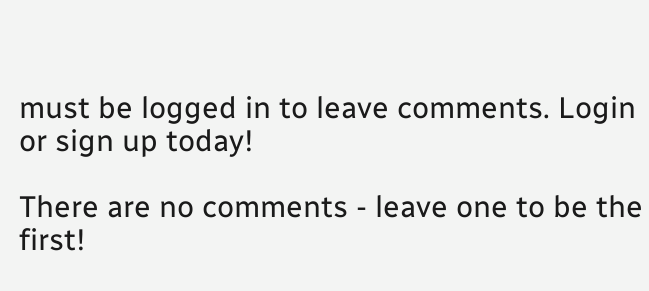must be logged in to leave comments. Login or sign up today!

There are no comments - leave one to be the first!